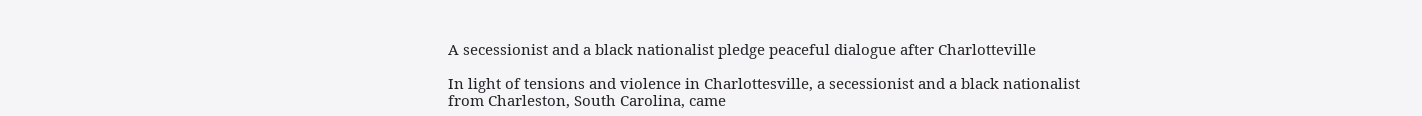A secessionist and a black nationalist pledge peaceful dialogue after Charlotteville

In light of tensions and violence in Charlottesville, a secessionist and a black nationalist from Charleston, South Carolina, came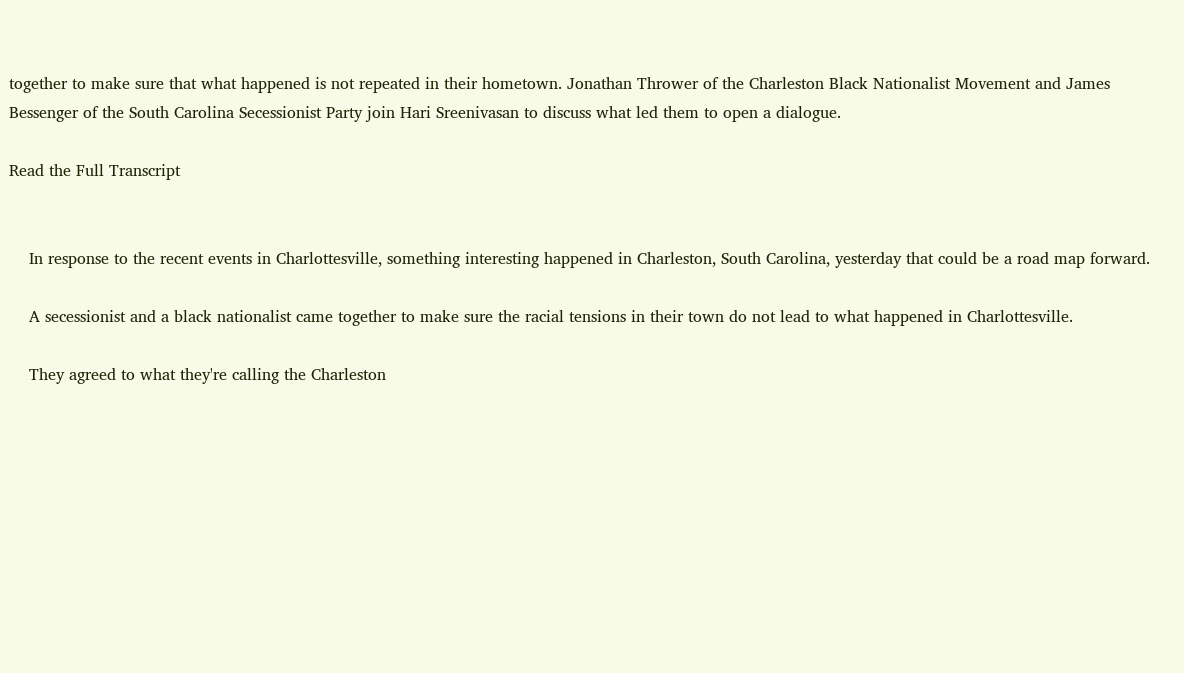together to make sure that what happened is not repeated in their hometown. Jonathan Thrower of the Charleston Black Nationalist Movement and James Bessenger of the South Carolina Secessionist Party join Hari Sreenivasan to discuss what led them to open a dialogue.

Read the Full Transcript


    In response to the recent events in Charlottesville, something interesting happened in Charleston, South Carolina, yesterday that could be a road map forward.

    A secessionist and a black nationalist came together to make sure the racial tensions in their town do not lead to what happened in Charlottesville.

    They agreed to what they're calling the Charleston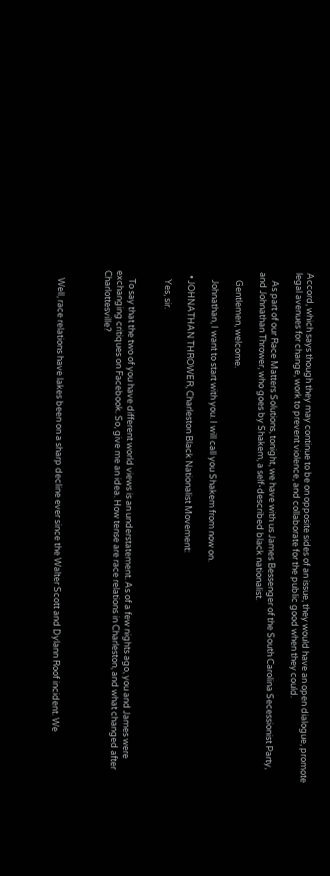Accord, which says though they may continue to be on opposite sides of an issue, they would have an open dialogue, promote legal avenues for change, work to prevent violence, and collaborate for the public good when they could.

    As part of our Race Matters Solutions, tonight, we have with us James Bessenger of the South Carolina Secessionist Party, and Johnathan Thrower, who goes by Shakem, a self-described black nationalist.

    Gentlemen, welcome.

    Johnathan, I want to start with you. I will call you Shakem from now on.

  • JOHNATHAN THROWER, Charleston Black Nationalist Movement:

    Yes, sir.


    To say that the two of you have different world views is an understatement. As of a few nights ago, you and James were exchanging critiques on Facebook. So, give me an idea. How tense are race relations in Charleston, and what changed after Charlottesville?



    Well, race relations have lakes been on a sharp decline ever since the Walter Scott and Dylann Roof incident. We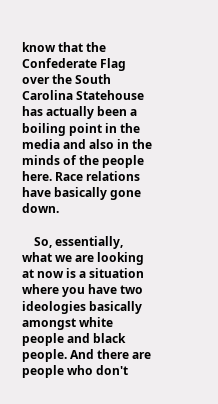know that the Confederate Flag over the South Carolina Statehouse has actually been a boiling point in the media and also in the minds of the people here. Race relations have basically gone down.

    So, essentially, what we are looking at now is a situation where you have two ideologies basically amongst white people and black people. And there are people who don't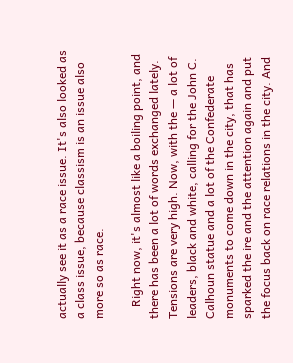actually see it as a race issue. It's also looked as a class issue, because classism is an issue also more so as race.

    Right now, it's almost like a boiling point, and there has been a lot of words exchanged lately. Tensions are very high. Now, with the — a lot of leaders, black and white, calling for the John C. Calhoun statue and a lot of the Confederate monuments to come down in the city, that has sparked the ire and the attention again and put the focus back on race relations in the city. And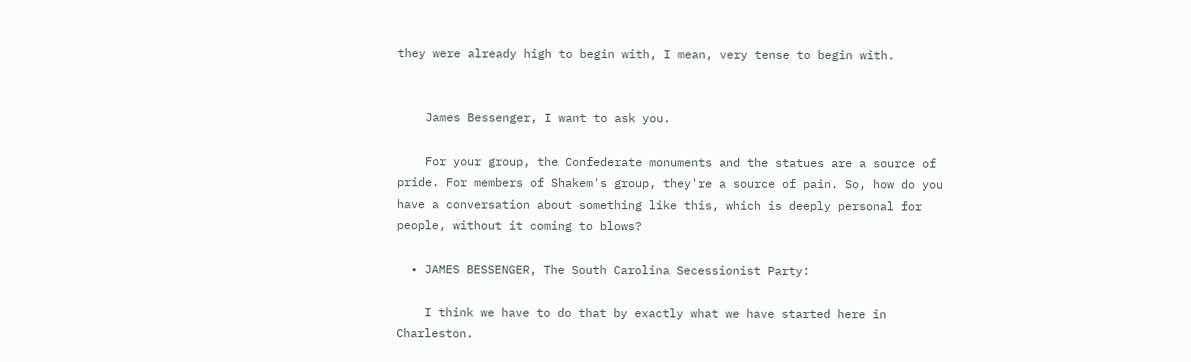they were already high to begin with, I mean, very tense to begin with.


    James Bessenger, I want to ask you.

    For your group, the Confederate monuments and the statues are a source of pride. For members of Shakem's group, they're a source of pain. So, how do you have a conversation about something like this, which is deeply personal for people, without it coming to blows?

  • JAMES BESSENGER, The South Carolina Secessionist Party:

    I think we have to do that by exactly what we have started here in Charleston.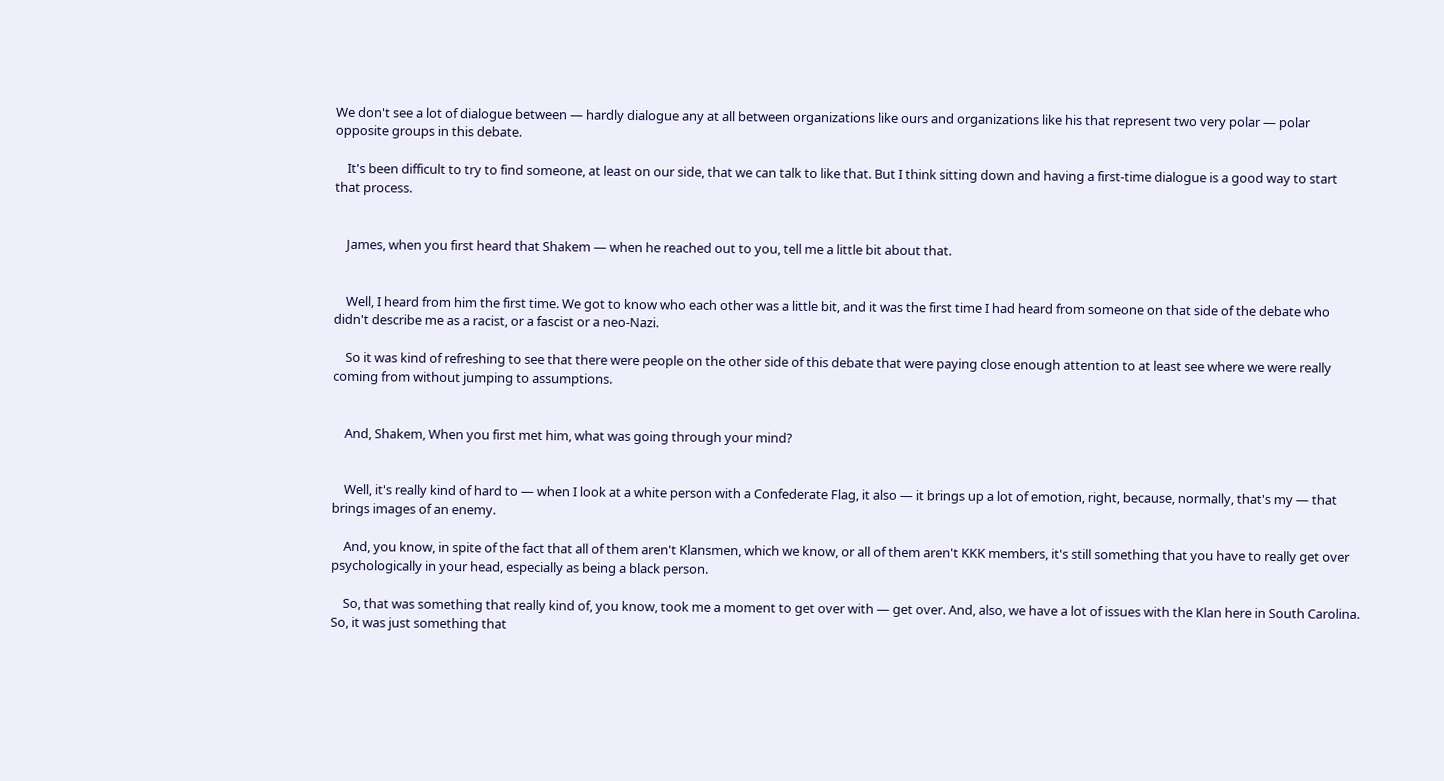We don't see a lot of dialogue between — hardly dialogue any at all between organizations like ours and organizations like his that represent two very polar — polar opposite groups in this debate.

    It's been difficult to try to find someone, at least on our side, that we can talk to like that. But I think sitting down and having a first-time dialogue is a good way to start that process.


    James, when you first heard that Shakem — when he reached out to you, tell me a little bit about that.


    Well, I heard from him the first time. We got to know who each other was a little bit, and it was the first time I had heard from someone on that side of the debate who didn't describe me as a racist, or a fascist or a neo-Nazi.

    So it was kind of refreshing to see that there were people on the other side of this debate that were paying close enough attention to at least see where we were really coming from without jumping to assumptions.


    And, Shakem, When you first met him, what was going through your mind?


    Well, it's really kind of hard to — when I look at a white person with a Confederate Flag, it also — it brings up a lot of emotion, right, because, normally, that's my — that brings images of an enemy.

    And, you know, in spite of the fact that all of them aren't Klansmen, which we know, or all of them aren't KKK members, it's still something that you have to really get over psychologically in your head, especially as being a black person.

    So, that was something that really kind of, you know, took me a moment to get over with — get over. And, also, we have a lot of issues with the Klan here in South Carolina. So, it was just something that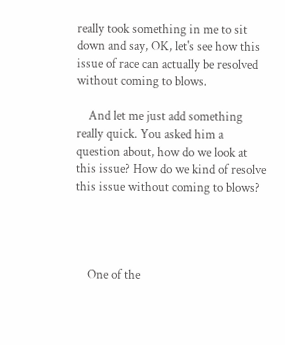really took something in me to sit down and say, OK, let's see how this issue of race can actually be resolved without coming to blows.

    And let me just add something really quick. You asked him a question about, how do we look at this issue? How do we kind of resolve this issue without coming to blows?




    One of the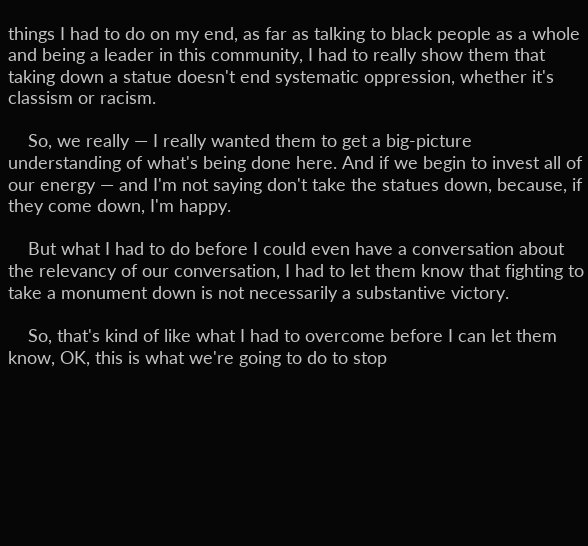things I had to do on my end, as far as talking to black people as a whole and being a leader in this community, I had to really show them that taking down a statue doesn't end systematic oppression, whether it's classism or racism.

    So, we really — I really wanted them to get a big-picture understanding of what's being done here. And if we begin to invest all of our energy — and I'm not saying don't take the statues down, because, if they come down, I'm happy.

    But what I had to do before I could even have a conversation about the relevancy of our conversation, I had to let them know that fighting to take a monument down is not necessarily a substantive victory.

    So, that's kind of like what I had to overcome before I can let them know, OK, this is what we're going to do to stop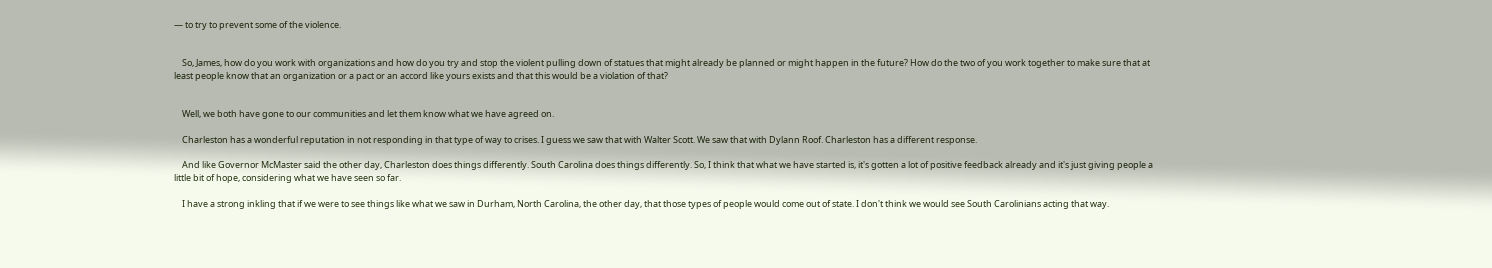— to try to prevent some of the violence.


    So, James, how do you work with organizations and how do you try and stop the violent pulling down of statues that might already be planned or might happen in the future? How do the two of you work together to make sure that at least people know that an organization or a pact or an accord like yours exists and that this would be a violation of that?


    Well, we both have gone to our communities and let them know what we have agreed on.

    Charleston has a wonderful reputation in not responding in that type of way to crises. I guess we saw that with Walter Scott. We saw that with Dylann Roof. Charleston has a different response.

    And like Governor McMaster said the other day, Charleston does things differently. South Carolina does things differently. So, I think that what we have started is, it's gotten a lot of positive feedback already and it's just giving people a little bit of hope, considering what we have seen so far.

    I have a strong inkling that if we were to see things like what we saw in Durham, North Carolina, the other day, that those types of people would come out of state. I don't think we would see South Carolinians acting that way.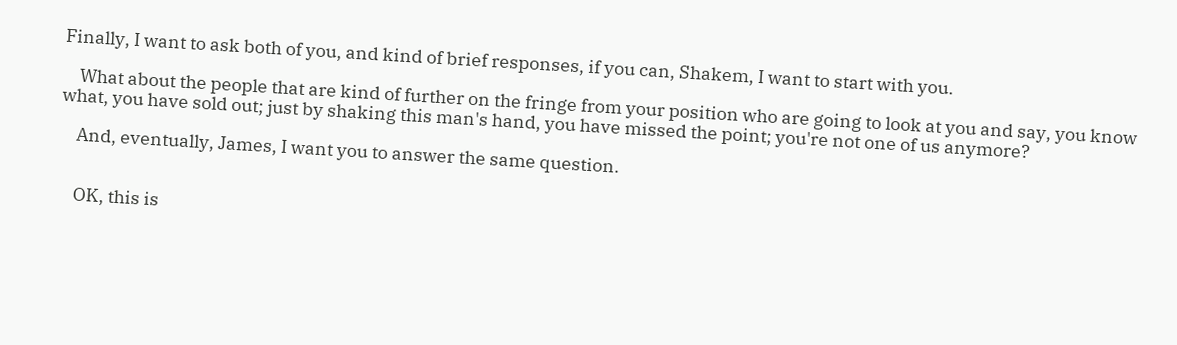Finally, I want to ask both of you, and kind of brief responses, if you can, Shakem, I want to start with you.

    What about the people that are kind of further on the fringe from your position who are going to look at you and say, you know what, you have sold out; just by shaking this man's hand, you have missed the point; you're not one of us anymore?

    And, eventually, James, I want you to answer the same question.


    OK, this is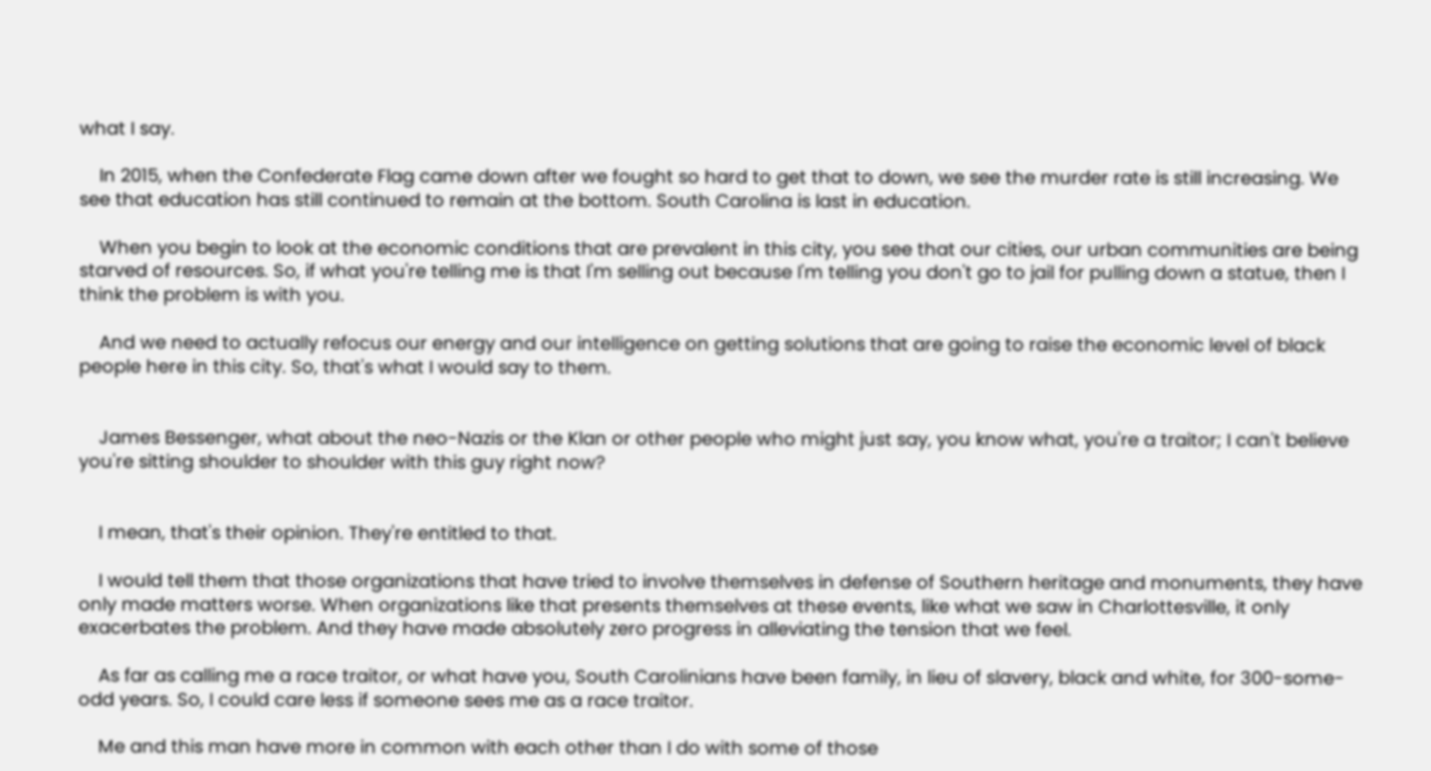what I say.

    In 2015, when the Confederate Flag came down after we fought so hard to get that to down, we see the murder rate is still increasing. We see that education has still continued to remain at the bottom. South Carolina is last in education.

    When you begin to look at the economic conditions that are prevalent in this city, you see that our cities, our urban communities are being starved of resources. So, if what you're telling me is that I'm selling out because I'm telling you don't go to jail for pulling down a statue, then I think the problem is with you.

    And we need to actually refocus our energy and our intelligence on getting solutions that are going to raise the economic level of black people here in this city. So, that's what I would say to them.


    James Bessenger, what about the neo-Nazis or the Klan or other people who might just say, you know what, you're a traitor; I can't believe you're sitting shoulder to shoulder with this guy right now?


    I mean, that's their opinion. They're entitled to that.

    I would tell them that those organizations that have tried to involve themselves in defense of Southern heritage and monuments, they have only made matters worse. When organizations like that presents themselves at these events, like what we saw in Charlottesville, it only exacerbates the problem. And they have made absolutely zero progress in alleviating the tension that we feel.

    As far as calling me a race traitor, or what have you, South Carolinians have been family, in lieu of slavery, black and white, for 300-some-odd years. So, I could care less if someone sees me as a race traitor.

    Me and this man have more in common with each other than I do with some of those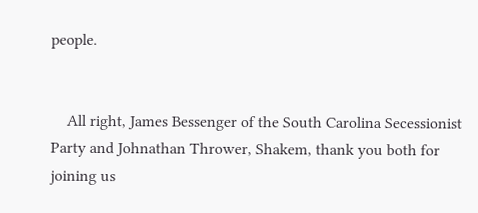people.


    All right, James Bessenger of the South Carolina Secessionist Party and Johnathan Thrower, Shakem, thank you both for joining us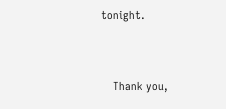tonight.


    Thank you,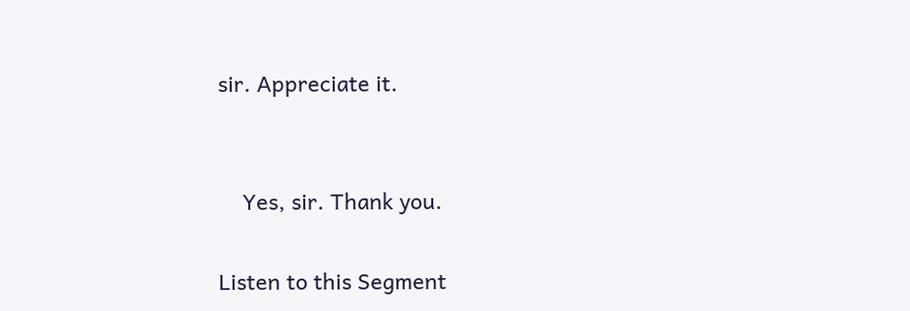sir. Appreciate it.


    Yes, sir. Thank you.

Listen to this Segment